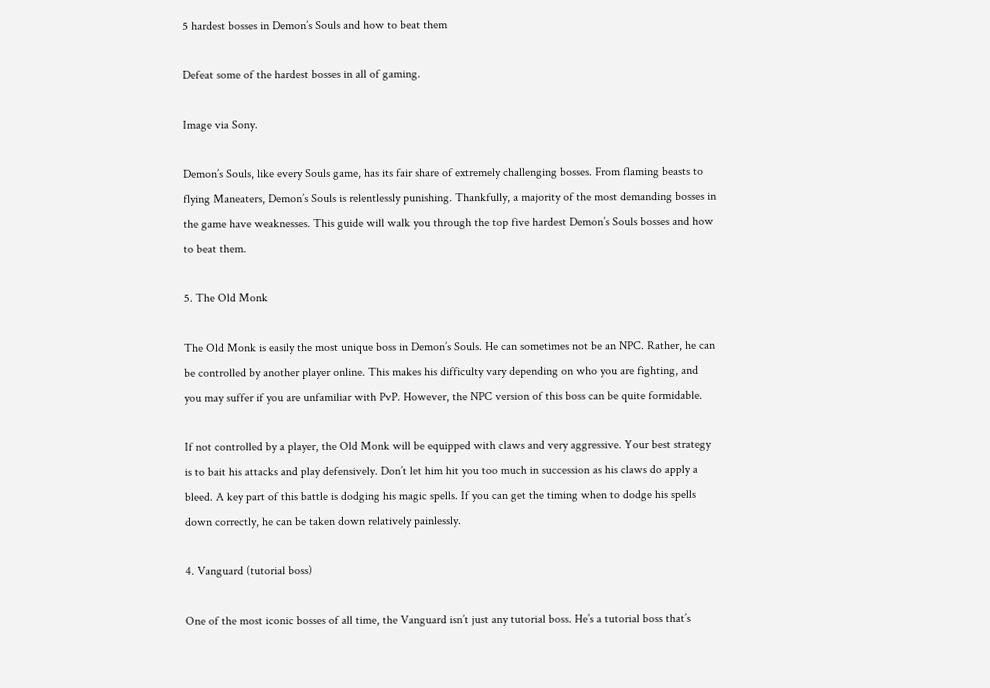5 hardest bosses in Demon’s Souls and how to beat them

Defeat some of the hardest bosses in all of gaming.

Image via Sony.

Demon’s Souls, like every Souls game, has its fair share of extremely challenging bosses. From flaming beasts to flying Maneaters, Demon’s Souls is relentlessly punishing. Thankfully, a majority of the most demanding bosses in the game have weaknesses. This guide will walk you through the top five hardest Demon’s Souls bosses and how to beat them.

5. The Old Monk

The Old Monk is easily the most unique boss in Demon’s Souls. He can sometimes not be an NPC. Rather, he can be controlled by another player online. This makes his difficulty vary depending on who you are fighting, and you may suffer if you are unfamiliar with PvP. However, the NPC version of this boss can be quite formidable.

If not controlled by a player, the Old Monk will be equipped with claws and very aggressive. Your best strategy is to bait his attacks and play defensively. Don’t let him hit you too much in succession as his claws do apply a bleed. A key part of this battle is dodging his magic spells. If you can get the timing when to dodge his spells down correctly, he can be taken down relatively painlessly.

4. Vanguard (tutorial boss)

One of the most iconic bosses of all time, the Vanguard isn’t just any tutorial boss. He’s a tutorial boss that’s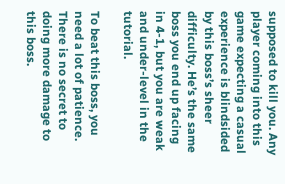supposed to kill you. Any player coming into this game expecting a casual experience is blindsided by this boss’s sheer difficulty. He’s the same boss you end up facing in 4-1, but you are weak and under-level in the tutorial.

To beat this boss, you need a lot of patience. There is no secret to doing more damage to this boss.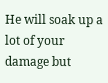He will soak up a lot of your damage but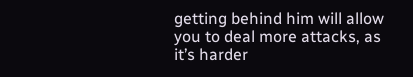getting behind him will allow you to deal more attacks, as it’s harder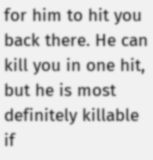for him to hit you back there. He can kill you in one hit, but he is most definitely killable if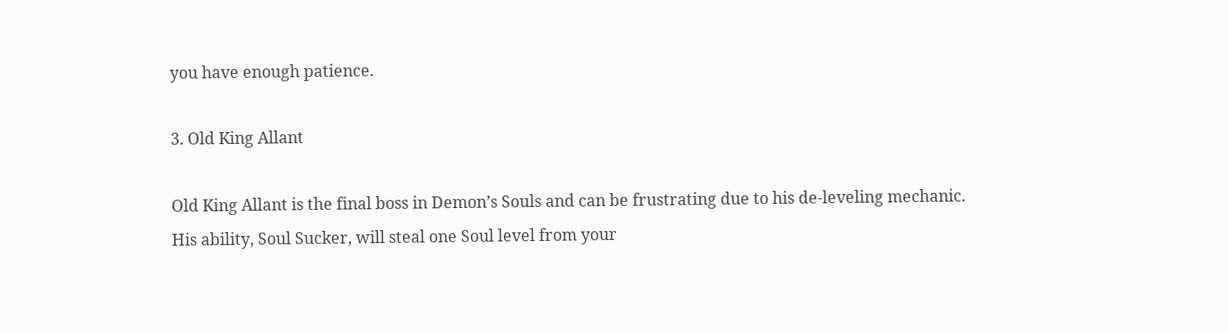you have enough patience.

3. Old King Allant

Old King Allant is the final boss in Demon’s Souls and can be frustrating due to his de-leveling mechanic. His ability, Soul Sucker, will steal one Soul level from your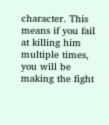character. This means if you fail at killing him multiple times, you will be making the fight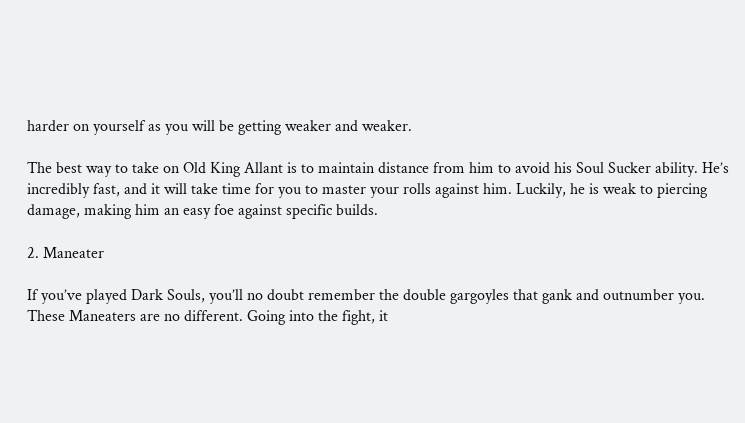harder on yourself as you will be getting weaker and weaker.

The best way to take on Old King Allant is to maintain distance from him to avoid his Soul Sucker ability. He’s incredibly fast, and it will take time for you to master your rolls against him. Luckily, he is weak to piercing damage, making him an easy foe against specific builds.

2. Maneater

If you’ve played Dark Souls, you’ll no doubt remember the double gargoyles that gank and outnumber you. These Maneaters are no different. Going into the fight, it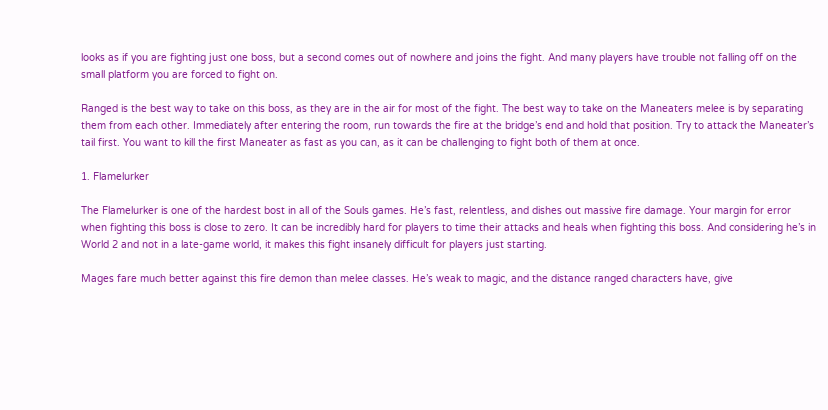looks as if you are fighting just one boss, but a second comes out of nowhere and joins the fight. And many players have trouble not falling off on the small platform you are forced to fight on.

Ranged is the best way to take on this boss, as they are in the air for most of the fight. The best way to take on the Maneaters melee is by separating them from each other. Immediately after entering the room, run towards the fire at the bridge’s end and hold that position. Try to attack the Maneater’s tail first. You want to kill the first Maneater as fast as you can, as it can be challenging to fight both of them at once.

1. Flamelurker

The Flamelurker is one of the hardest bost in all of the Souls games. He’s fast, relentless, and dishes out massive fire damage. Your margin for error when fighting this boss is close to zero. It can be incredibly hard for players to time their attacks and heals when fighting this boss. And considering he’s in World 2 and not in a late-game world, it makes this fight insanely difficult for players just starting.

Mages fare much better against this fire demon than melee classes. He’s weak to magic, and the distance ranged characters have, give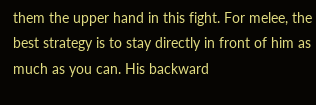them the upper hand in this fight. For melee, the best strategy is to stay directly in front of him as much as you can. His backward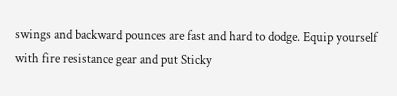swings and backward pounces are fast and hard to dodge. Equip yourself with fire resistance gear and put Sticky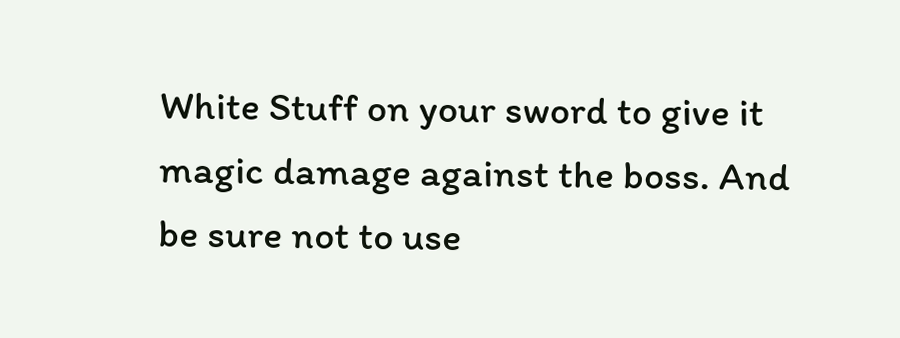White Stuff on your sword to give it magic damage against the boss. And be sure not to use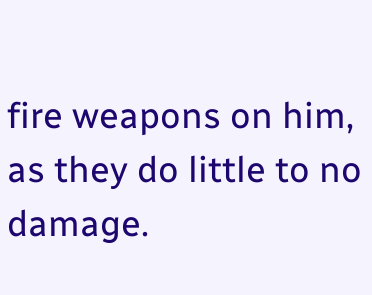fire weapons on him, as they do little to no damage.